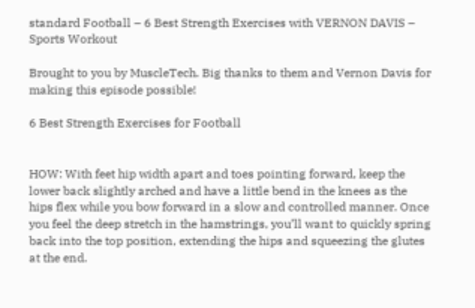standard Football – 6 Best Strength Exercises with VERNON DAVIS – Sports Workout

Brought to you by MuscleTech. Big thanks to them and Vernon Davis for making this episode possible!

6 Best Strength Exercises for Football


HOW: With feet hip width apart and toes pointing forward, keep the lower back slightly arched and have a little bend in the knees as the hips flex while you bow forward in a slow and controlled manner. Once you feel the deep stretch in the hamstrings, you’ll want to quickly spring back into the top position, extending the hips and squeezing the glutes at the end.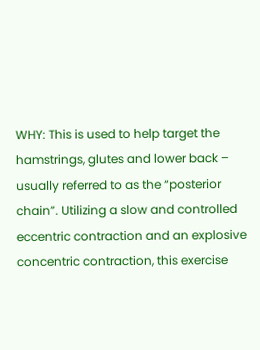WHY: This is used to help target the hamstrings, glutes and lower back – usually referred to as the “posterior chain”. Utilizing a slow and controlled eccentric contraction and an explosive concentric contraction, this exercise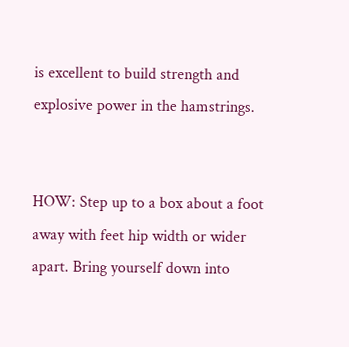is excellent to build strength and explosive power in the hamstrings.


HOW: Step up to a box about a foot away with feet hip width or wider apart. Bring yourself down into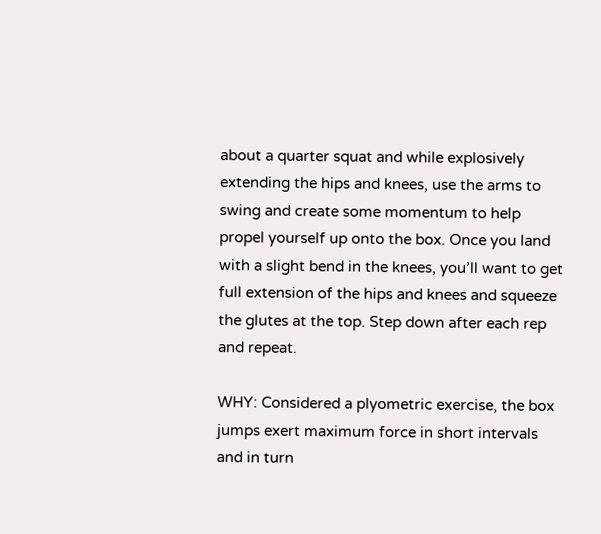about a quarter squat and while explosively extending the hips and knees, use the arms to swing and create some momentum to help propel yourself up onto the box. Once you land with a slight bend in the knees, you’ll want to get full extension of the hips and knees and squeeze the glutes at the top. Step down after each rep and repeat.

WHY: Considered a plyometric exercise, the box jumps exert maximum force in short intervals and in turn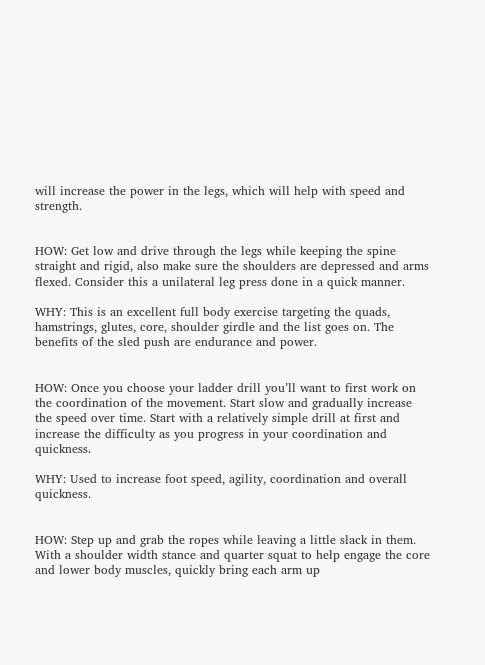will increase the power in the legs, which will help with speed and strength.


HOW: Get low and drive through the legs while keeping the spine straight and rigid, also make sure the shoulders are depressed and arms flexed. Consider this a unilateral leg press done in a quick manner.

WHY: This is an excellent full body exercise targeting the quads, hamstrings, glutes, core, shoulder girdle and the list goes on. The benefits of the sled push are endurance and power.


HOW: Once you choose your ladder drill you’ll want to first work on the coordination of the movement. Start slow and gradually increase the speed over time. Start with a relatively simple drill at first and increase the difficulty as you progress in your coordination and quickness.

WHY: Used to increase foot speed, agility, coordination and overall quickness.


HOW: Step up and grab the ropes while leaving a little slack in them. With a shoulder width stance and quarter squat to help engage the core and lower body muscles, quickly bring each arm up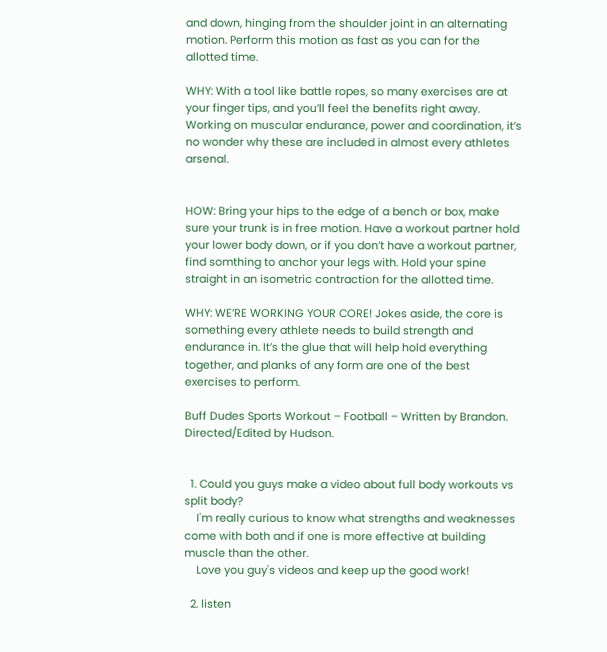and down, hinging from the shoulder joint in an alternating motion. Perform this motion as fast as you can for the allotted time.

WHY: With a tool like battle ropes, so many exercises are at your finger tips, and you’ll feel the benefits right away. Working on muscular endurance, power and coordination, it’s no wonder why these are included in almost every athletes arsenal.


HOW: Bring your hips to the edge of a bench or box, make sure your trunk is in free motion. Have a workout partner hold your lower body down, or if you don’t have a workout partner, find somthing to anchor your legs with. Hold your spine straight in an isometric contraction for the allotted time.

WHY: WE’RE WORKING YOUR CORE! Jokes aside, the core is something every athlete needs to build strength and endurance in. It’s the glue that will help hold everything together, and planks of any form are one of the best exercises to perform.

Buff Dudes Sports Workout – Football – Written by Brandon. Directed/Edited by Hudson.


  1. Could you guys make a video about full body workouts vs split body?
    I'm really curious to know what strengths and weaknesses come with both and if one is more effective at building muscle than the other.
    Love you guy's videos and keep up the good work!

  2. listen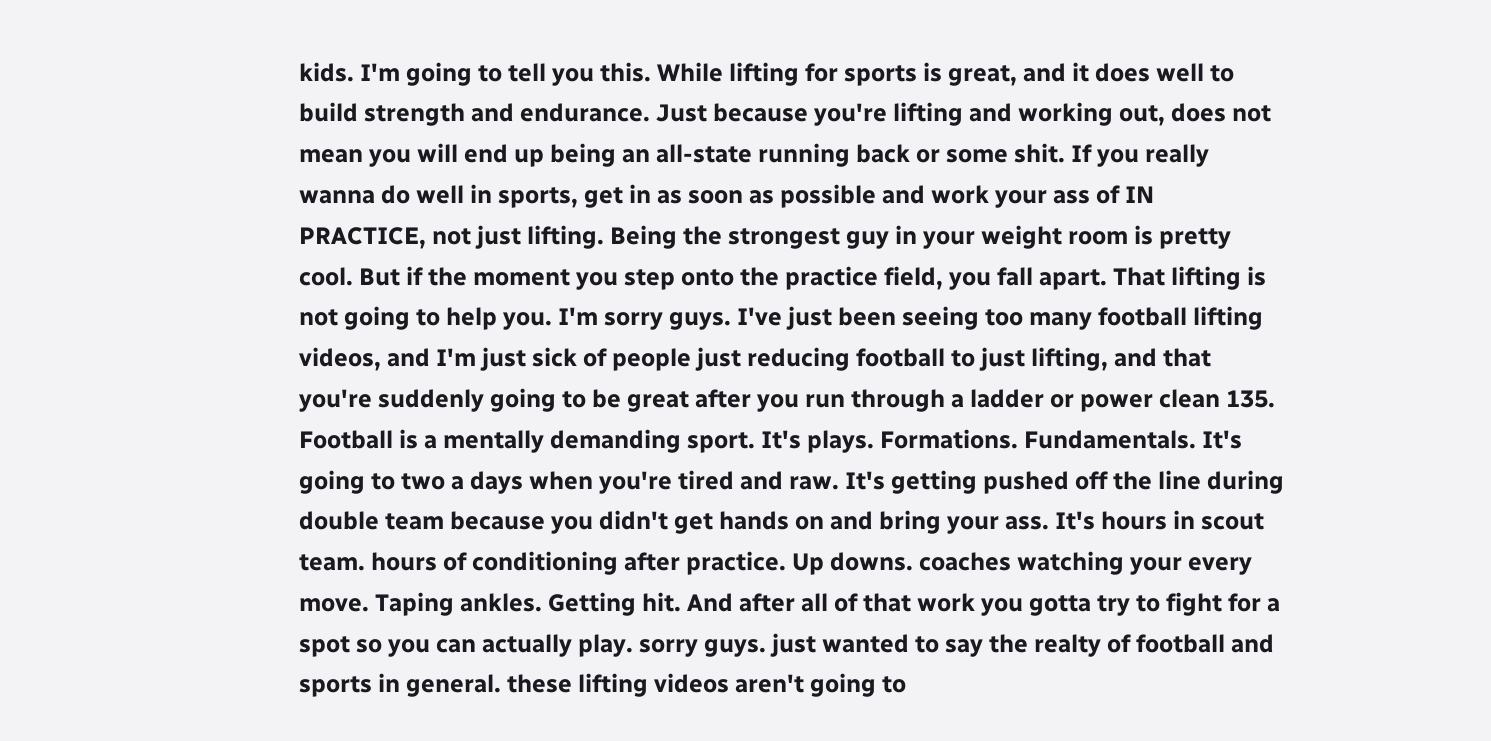kids. I'm going to tell you this. While lifting for sports is great, and it does well to build strength and endurance. Just because you're lifting and working out, does not mean you will end up being an all-state running back or some shit. If you really wanna do well in sports, get in as soon as possible and work your ass of IN PRACTICE, not just lifting. Being the strongest guy in your weight room is pretty cool. But if the moment you step onto the practice field, you fall apart. That lifting is not going to help you. I'm sorry guys. I've just been seeing too many football lifting videos, and I'm just sick of people just reducing football to just lifting, and that you're suddenly going to be great after you run through a ladder or power clean 135. Football is a mentally demanding sport. It's plays. Formations. Fundamentals. It's going to two a days when you're tired and raw. It's getting pushed off the line during double team because you didn't get hands on and bring your ass. It's hours in scout team. hours of conditioning after practice. Up downs. coaches watching your every move. Taping ankles. Getting hit. And after all of that work you gotta try to fight for a spot so you can actually play. sorry guys. just wanted to say the realty of football and sports in general. these lifting videos aren't going to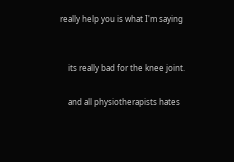really help you is what I'm saying


    its really bad for the knee joint.

    and all physiotherapists hates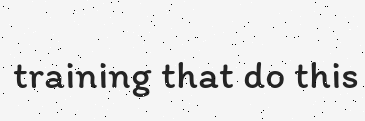training that do this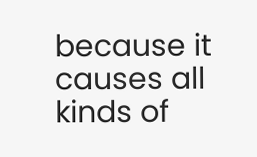because it causes all kinds of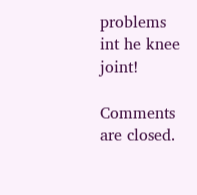problems int he knee joint!

Comments are closed.